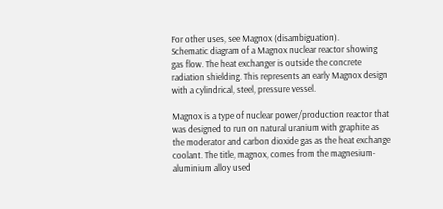For other uses, see Magnox (disambiguation).
Schematic diagram of a Magnox nuclear reactor showing gas flow. The heat exchanger is outside the concrete radiation shielding. This represents an early Magnox design with a cylindrical, steel, pressure vessel.

Magnox is a type of nuclear power/production reactor that was designed to run on natural uranium with graphite as the moderator and carbon dioxide gas as the heat exchange coolant. The title, magnox, comes from the magnesium-aluminium alloy used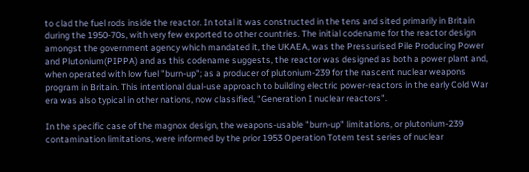to clad the fuel rods inside the reactor. In total it was constructed in the tens and sited primarily in Britain during the 1950-70s, with very few exported to other countries. The initial codename for the reactor design amongst the government agency which mandated it, the UKAEA, was the Pressurised Pile Producing Power and Plutonium(PIPPA) and as this codename suggests, the reactor was designed as both a power plant and, when operated with low fuel "burn-up"; as a producer of plutonium-239 for the nascent nuclear weapons program in Britain. This intentional dual-use approach to building electric power-reactors in the early Cold War era was also typical in other nations, now classified, "Generation I nuclear reactors".

In the specific case of the magnox design, the weapons-usable "burn-up" limitations, or plutonium-239 contamination limitations, were informed by the prior 1953 Operation Totem test series of nuclear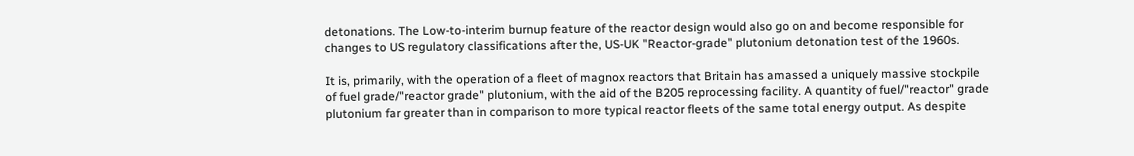detonations. The Low-to-interim burnup feature of the reactor design would also go on and become responsible for changes to US regulatory classifications after the, US-UK "Reactor-grade" plutonium detonation test of the 1960s.

It is, primarily, with the operation of a fleet of magnox reactors that Britain has amassed a uniquely massive stockpile of fuel grade/"reactor grade" plutonium, with the aid of the B205 reprocessing facility. A quantity of fuel/"reactor" grade plutonium far greater than in comparison to more typical reactor fleets of the same total energy output. As despite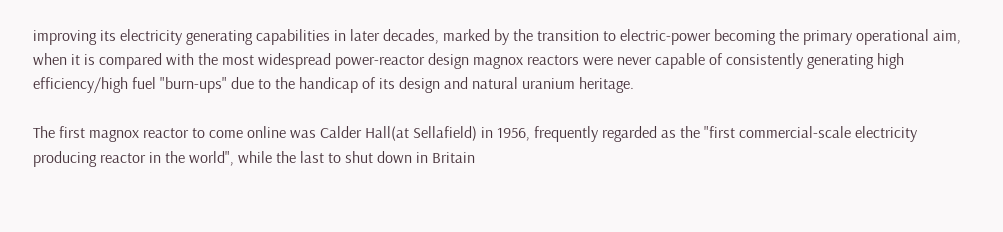improving its electricity generating capabilities in later decades, marked by the transition to electric-power becoming the primary operational aim, when it is compared with the most widespread power-reactor design magnox reactors were never capable of consistently generating high efficiency/high fuel "burn-ups" due to the handicap of its design and natural uranium heritage.

The first magnox reactor to come online was Calder Hall(at Sellafield) in 1956, frequently regarded as the "first commercial-scale electricity producing reactor in the world", while the last to shut down in Britain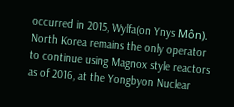occurred in 2015, Wylfa(on Ynys Môn). North Korea remains the only operator to continue using Magnox style reactors as of 2016, at the Yongbyon Nuclear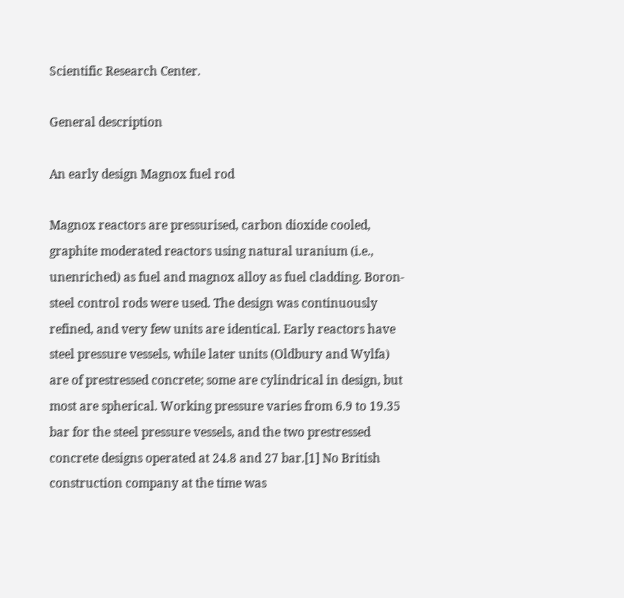Scientific Research Center.

General description

An early design Magnox fuel rod

Magnox reactors are pressurised, carbon dioxide cooled, graphite moderated reactors using natural uranium (i.e., unenriched) as fuel and magnox alloy as fuel cladding. Boron-steel control rods were used. The design was continuously refined, and very few units are identical. Early reactors have steel pressure vessels, while later units (Oldbury and Wylfa) are of prestressed concrete; some are cylindrical in design, but most are spherical. Working pressure varies from 6.9 to 19.35 bar for the steel pressure vessels, and the two prestressed concrete designs operated at 24.8 and 27 bar.[1] No British construction company at the time was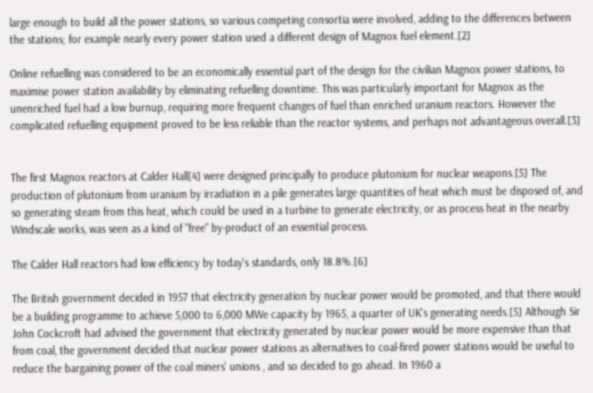large enough to build all the power stations, so various competing consortia were involved, adding to the differences between the stations; for example nearly every power station used a different design of Magnox fuel element.[2]

Online refuelling was considered to be an economically essential part of the design for the civilian Magnox power stations, to maximise power station availability by eliminating refuelling downtime. This was particularly important for Magnox as the unenriched fuel had a low burnup, requiring more frequent changes of fuel than enriched uranium reactors. However the complicated refuelling equipment proved to be less reliable than the reactor systems, and perhaps not advantageous overall.[3]


The first Magnox reactors at Calder Hall[4] were designed principally to produce plutonium for nuclear weapons.[5] The production of plutonium from uranium by irradiation in a pile generates large quantities of heat which must be disposed of, and so generating steam from this heat, which could be used in a turbine to generate electricity, or as process heat in the nearby Windscale works, was seen as a kind of "free" by-product of an essential process.

The Calder Hall reactors had low efficiency by today's standards, only 18.8%.[6]

The British government decided in 1957 that electricity generation by nuclear power would be promoted, and that there would be a building programme to achieve 5,000 to 6,000 MWe capacity by 1965, a quarter of UK's generating needs.[5] Although Sir John Cockcroft had advised the government that electricity generated by nuclear power would be more expensive than that from coal, the government decided that nuclear power stations as alternatives to coal-fired power stations would be useful to reduce the bargaining power of the coal miners' unions , and so decided to go ahead. In 1960 a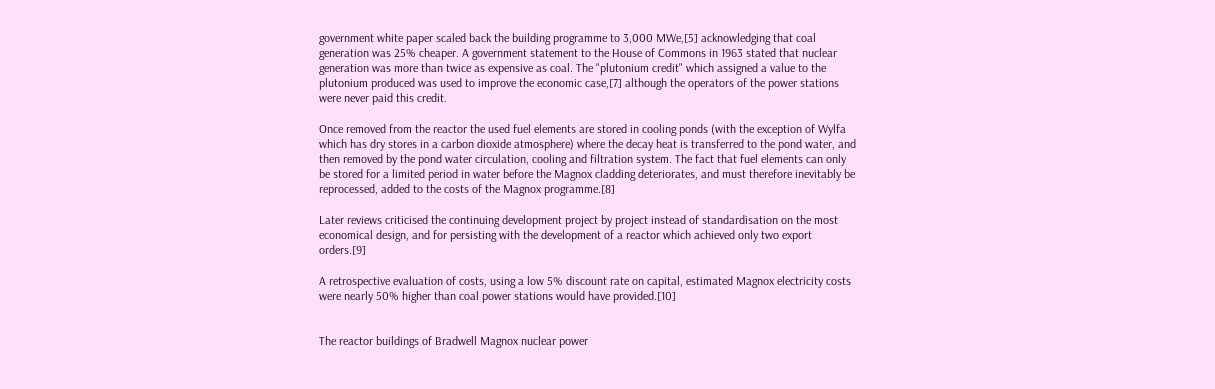government white paper scaled back the building programme to 3,000 MWe,[5] acknowledging that coal generation was 25% cheaper. A government statement to the House of Commons in 1963 stated that nuclear generation was more than twice as expensive as coal. The "plutonium credit" which assigned a value to the plutonium produced was used to improve the economic case,[7] although the operators of the power stations were never paid this credit.

Once removed from the reactor the used fuel elements are stored in cooling ponds (with the exception of Wylfa which has dry stores in a carbon dioxide atmosphere) where the decay heat is transferred to the pond water, and then removed by the pond water circulation, cooling and filtration system. The fact that fuel elements can only be stored for a limited period in water before the Magnox cladding deteriorates, and must therefore inevitably be reprocessed, added to the costs of the Magnox programme.[8]

Later reviews criticised the continuing development project by project instead of standardisation on the most economical design, and for persisting with the development of a reactor which achieved only two export orders.[9]

A retrospective evaluation of costs, using a low 5% discount rate on capital, estimated Magnox electricity costs were nearly 50% higher than coal power stations would have provided.[10]


The reactor buildings of Bradwell Magnox nuclear power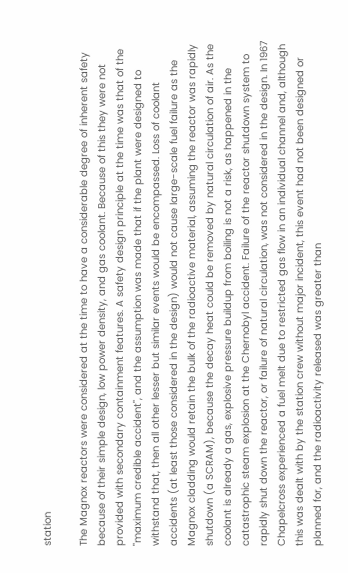station

The Magnox reactors were considered at the time to have a considerable degree of inherent safety because of their simple design, low power density, and gas coolant. Because of this they were not provided with secondary containment features. A safety design principle at the time was that of the "maximum credible accident", and the assumption was made that if the plant were designed to withstand that, then all other lesser but similar events would be encompassed. Loss of coolant accidents (at least those considered in the design) would not cause large-scale fuel failure as the Magnox cladding would retain the bulk of the radioactive material, assuming the reactor was rapidly shutdown (a SCRAM), because the decay heat could be removed by natural circulation of air. As the coolant is already a gas, explosive pressure buildup from boiling is not a risk, as happened in the catastrophic steam explosion at the Chernobyl accident. Failure of the reactor shutdown system to rapidly shut down the reactor, or failure of natural circulation, was not considered in the design. In 1967 Chapelcross experienced a fuel melt due to restricted gas flow in an individual channel and, although this was dealt with by the station crew without major incident, this event had not been designed or planned for, and the radioactivity released was greater than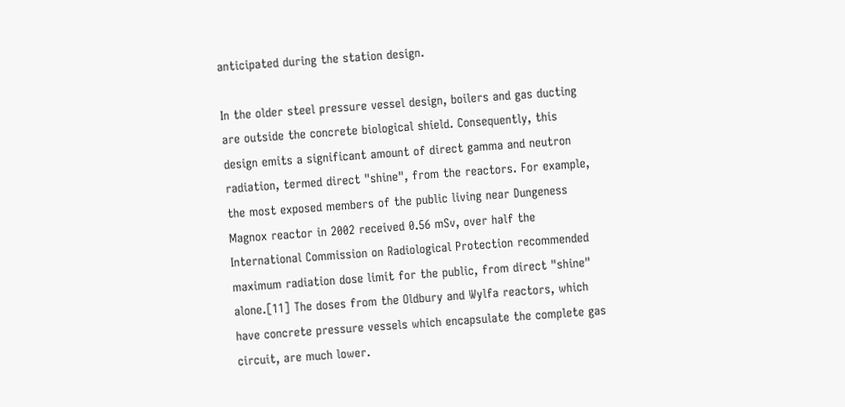anticipated during the station design.

In the older steel pressure vessel design, boilers and gas ducting are outside the concrete biological shield. Consequently, this design emits a significant amount of direct gamma and neutron radiation, termed direct "shine", from the reactors. For example, the most exposed members of the public living near Dungeness Magnox reactor in 2002 received 0.56 mSv, over half the International Commission on Radiological Protection recommended maximum radiation dose limit for the public, from direct "shine" alone.[11] The doses from the Oldbury and Wylfa reactors, which have concrete pressure vessels which encapsulate the complete gas circuit, are much lower.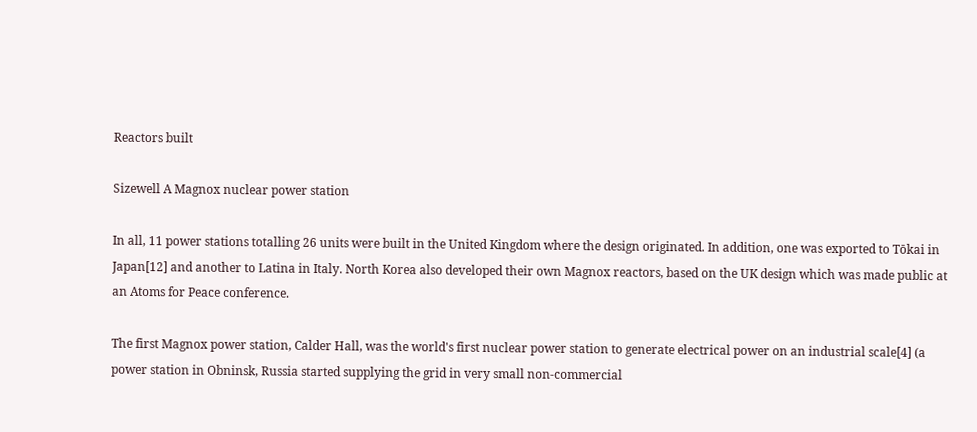Reactors built

Sizewell A Magnox nuclear power station

In all, 11 power stations totalling 26 units were built in the United Kingdom where the design originated. In addition, one was exported to Tōkai in Japan[12] and another to Latina in Italy. North Korea also developed their own Magnox reactors, based on the UK design which was made public at an Atoms for Peace conference.

The first Magnox power station, Calder Hall, was the world's first nuclear power station to generate electrical power on an industrial scale[4] (a power station in Obninsk, Russia started supplying the grid in very small non-commercial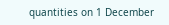quantities on 1 December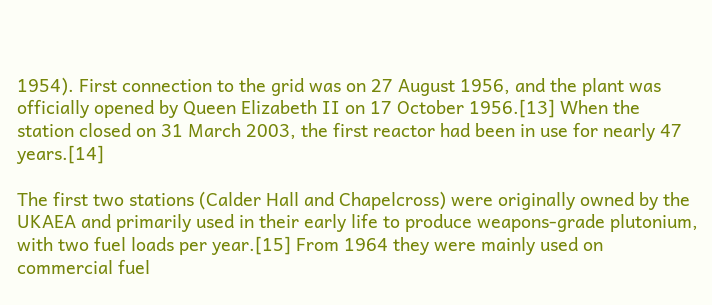1954). First connection to the grid was on 27 August 1956, and the plant was officially opened by Queen Elizabeth II on 17 October 1956.[13] When the station closed on 31 March 2003, the first reactor had been in use for nearly 47 years.[14]

The first two stations (Calder Hall and Chapelcross) were originally owned by the UKAEA and primarily used in their early life to produce weapons-grade plutonium, with two fuel loads per year.[15] From 1964 they were mainly used on commercial fuel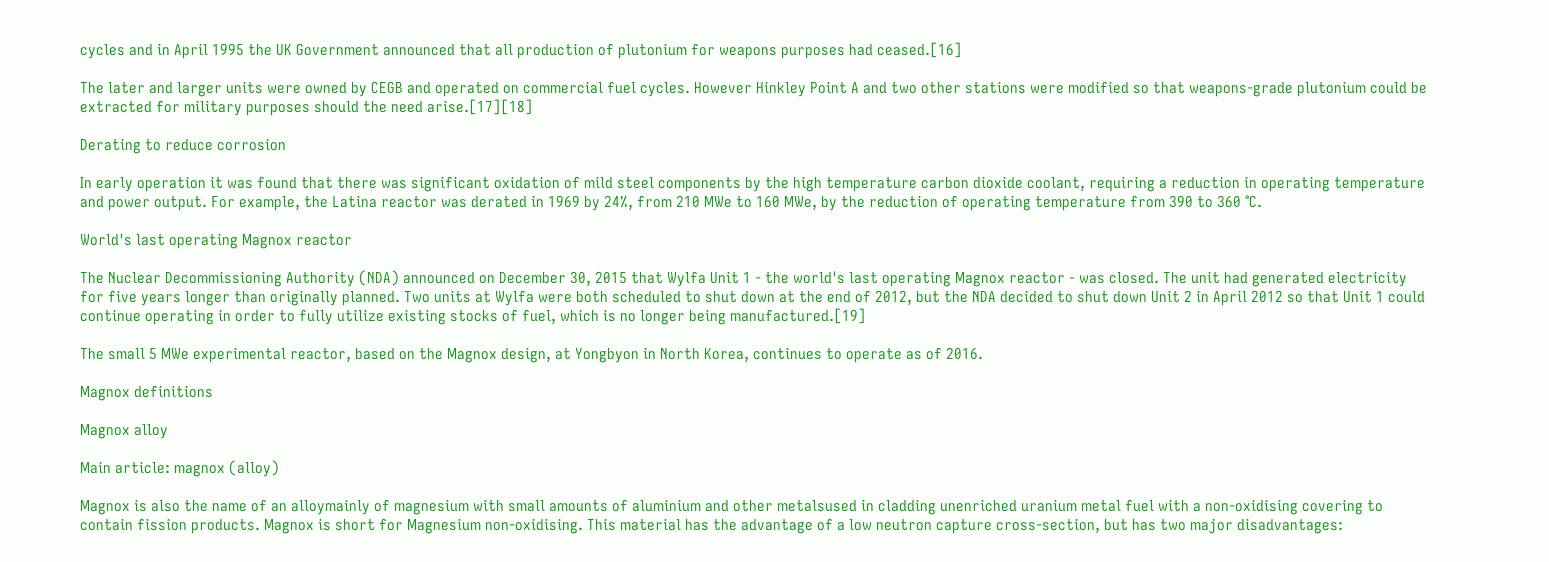cycles and in April 1995 the UK Government announced that all production of plutonium for weapons purposes had ceased.[16]

The later and larger units were owned by CEGB and operated on commercial fuel cycles. However Hinkley Point A and two other stations were modified so that weapons-grade plutonium could be extracted for military purposes should the need arise.[17][18]

Derating to reduce corrosion

In early operation it was found that there was significant oxidation of mild steel components by the high temperature carbon dioxide coolant, requiring a reduction in operating temperature and power output. For example, the Latina reactor was derated in 1969 by 24%, from 210 MWe to 160 MWe, by the reduction of operating temperature from 390 to 360 °C.

World's last operating Magnox reactor

The Nuclear Decommissioning Authority (NDA) announced on December 30, 2015 that Wylfa Unit 1 - the world's last operating Magnox reactor - was closed. The unit had generated electricity for five years longer than originally planned. Two units at Wylfa were both scheduled to shut down at the end of 2012, but the NDA decided to shut down Unit 2 in April 2012 so that Unit 1 could continue operating in order to fully utilize existing stocks of fuel, which is no longer being manufactured.[19]

The small 5 MWe experimental reactor, based on the Magnox design, at Yongbyon in North Korea, continues to operate as of 2016.

Magnox definitions

Magnox alloy

Main article: magnox (alloy)

Magnox is also the name of an alloymainly of magnesium with small amounts of aluminium and other metalsused in cladding unenriched uranium metal fuel with a non-oxidising covering to contain fission products. Magnox is short for Magnesium non-oxidising. This material has the advantage of a low neutron capture cross-section, but has two major disadvantages: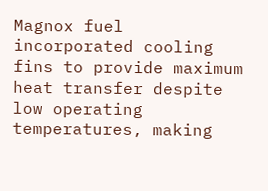Magnox fuel incorporated cooling fins to provide maximum heat transfer despite low operating temperatures, making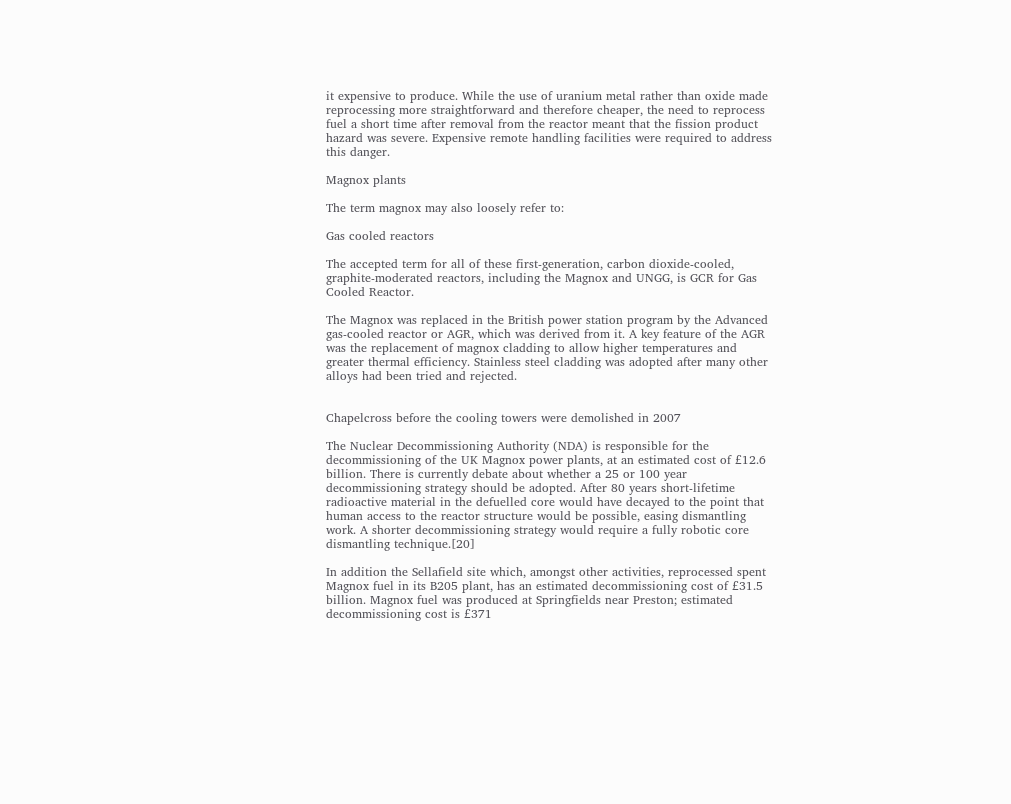it expensive to produce. While the use of uranium metal rather than oxide made reprocessing more straightforward and therefore cheaper, the need to reprocess fuel a short time after removal from the reactor meant that the fission product hazard was severe. Expensive remote handling facilities were required to address this danger.

Magnox plants

The term magnox may also loosely refer to:

Gas cooled reactors

The accepted term for all of these first-generation, carbon dioxide-cooled, graphite-moderated reactors, including the Magnox and UNGG, is GCR for Gas Cooled Reactor.

The Magnox was replaced in the British power station program by the Advanced gas-cooled reactor or AGR, which was derived from it. A key feature of the AGR was the replacement of magnox cladding to allow higher temperatures and greater thermal efficiency. Stainless steel cladding was adopted after many other alloys had been tried and rejected.


Chapelcross before the cooling towers were demolished in 2007

The Nuclear Decommissioning Authority (NDA) is responsible for the decommissioning of the UK Magnox power plants, at an estimated cost of £12.6 billion. There is currently debate about whether a 25 or 100 year decommissioning strategy should be adopted. After 80 years short-lifetime radioactive material in the defuelled core would have decayed to the point that human access to the reactor structure would be possible, easing dismantling work. A shorter decommissioning strategy would require a fully robotic core dismantling technique.[20]

In addition the Sellafield site which, amongst other activities, reprocessed spent Magnox fuel in its B205 plant, has an estimated decommissioning cost of £31.5 billion. Magnox fuel was produced at Springfields near Preston; estimated decommissioning cost is £371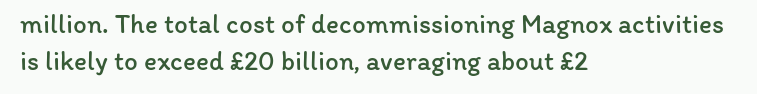million. The total cost of decommissioning Magnox activities is likely to exceed £20 billion, averaging about £2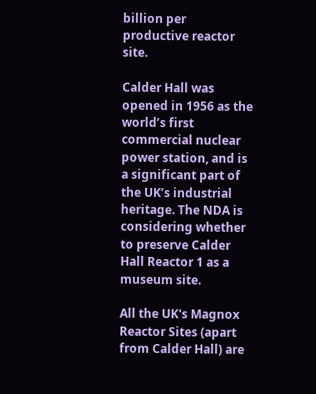billion per productive reactor site.

Calder Hall was opened in 1956 as the world’s first commercial nuclear power station, and is a significant part of the UK’s industrial heritage. The NDA is considering whether to preserve Calder Hall Reactor 1 as a museum site.

All the UK's Magnox Reactor Sites (apart from Calder Hall) are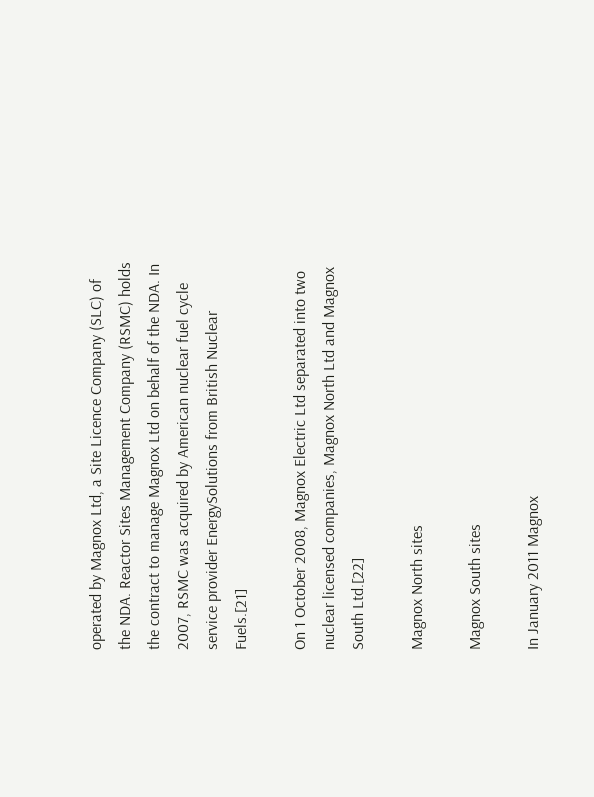operated by Magnox Ltd, a Site Licence Company (SLC) of the NDA. Reactor Sites Management Company (RSMC) holds the contract to manage Magnox Ltd on behalf of the NDA. In 2007, RSMC was acquired by American nuclear fuel cycle service provider EnergySolutions from British Nuclear Fuels.[21]

On 1 October 2008, Magnox Electric Ltd separated into two nuclear licensed companies, Magnox North Ltd and Magnox South Ltd.[22]

Magnox North sites

Magnox South sites

In January 2011 Magnox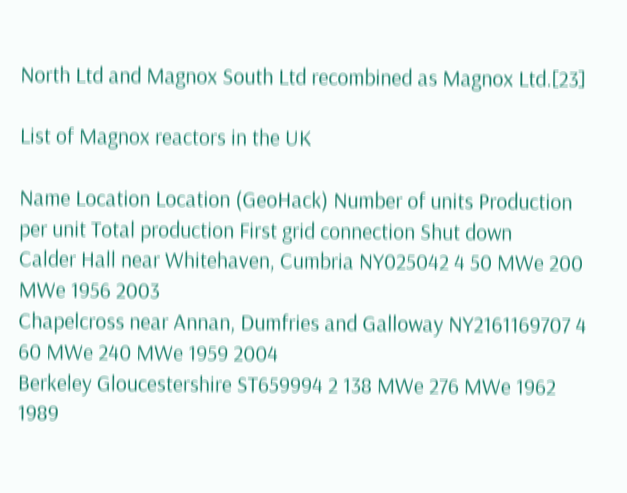North Ltd and Magnox South Ltd recombined as Magnox Ltd.[23]

List of Magnox reactors in the UK

Name Location Location (GeoHack) Number of units Production per unit Total production First grid connection Shut down
Calder Hall near Whitehaven, Cumbria NY025042 4 50 MWe 200 MWe 1956 2003
Chapelcross near Annan, Dumfries and Galloway NY2161169707 4 60 MWe 240 MWe 1959 2004
Berkeley Gloucestershire ST659994 2 138 MWe 276 MWe 1962 1989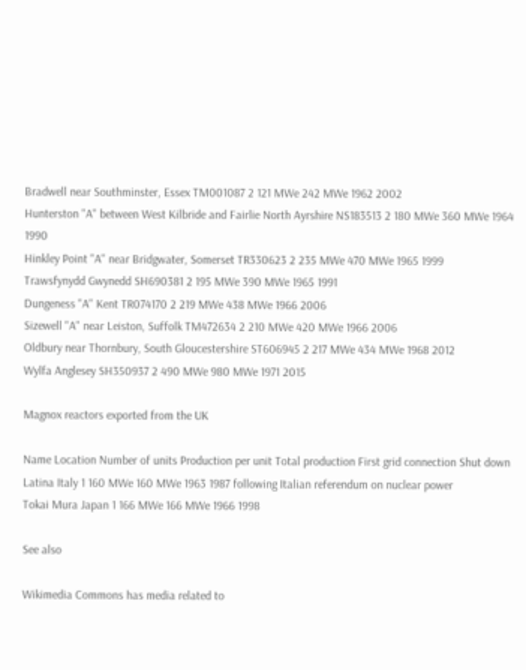Bradwell near Southminster, Essex TM001087 2 121 MWe 242 MWe 1962 2002
Hunterston "A" between West Kilbride and Fairlie North Ayrshire NS183513 2 180 MWe 360 MWe 1964 1990
Hinkley Point "A" near Bridgwater, Somerset TR330623 2 235 MWe 470 MWe 1965 1999
Trawsfynydd Gwynedd SH690381 2 195 MWe 390 MWe 1965 1991
Dungeness "A" Kent TR074170 2 219 MWe 438 MWe 1966 2006
Sizewell "A" near Leiston, Suffolk TM472634 2 210 MWe 420 MWe 1966 2006
Oldbury near Thornbury, South Gloucestershire ST606945 2 217 MWe 434 MWe 1968 2012
Wylfa Anglesey SH350937 2 490 MWe 980 MWe 1971 2015

Magnox reactors exported from the UK

Name Location Number of units Production per unit Total production First grid connection Shut down
Latina Italy 1 160 MWe 160 MWe 1963 1987 following Italian referendum on nuclear power
Tokai Mura Japan 1 166 MWe 166 MWe 1966 1998

See also

Wikimedia Commons has media related to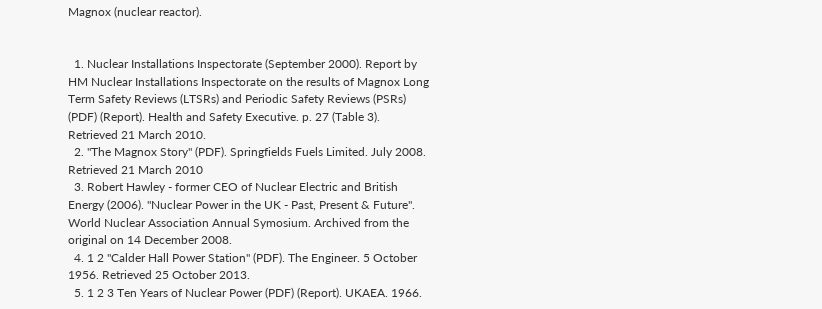Magnox (nuclear reactor).


  1. Nuclear Installations Inspectorate (September 2000). Report by HM Nuclear Installations Inspectorate on the results of Magnox Long Term Safety Reviews (LTSRs) and Periodic Safety Reviews (PSRs) (PDF) (Report). Health and Safety Executive. p. 27 (Table 3). Retrieved 21 March 2010.
  2. "The Magnox Story" (PDF). Springfields Fuels Limited. July 2008. Retrieved 21 March 2010
  3. Robert Hawley - former CEO of Nuclear Electric and British Energy (2006). "Nuclear Power in the UK - Past, Present & Future". World Nuclear Association Annual Symosium. Archived from the original on 14 December 2008.
  4. 1 2 "Calder Hall Power Station" (PDF). The Engineer. 5 October 1956. Retrieved 25 October 2013.
  5. 1 2 3 Ten Years of Nuclear Power (PDF) (Report). UKAEA. 1966.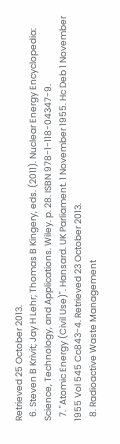Retrieved 25 October 2013.
  6. Steven B Krivit; Jay H Lehr; Thomas B Kingery, eds. (2011). Nuclear Energy Encyclopedia: Science, Technology, and Applications. Wiley. p. 28. ISBN 978-1-118-04347-9.
  7. "Atomic Energy (Civil Use)". Hansard. UK Parliament. 1 November 1955. Hc Deb 1 November 1955 Vol 545 Cc843-4. Retrieved 23 October 2013.
  8. Radioactive Waste Management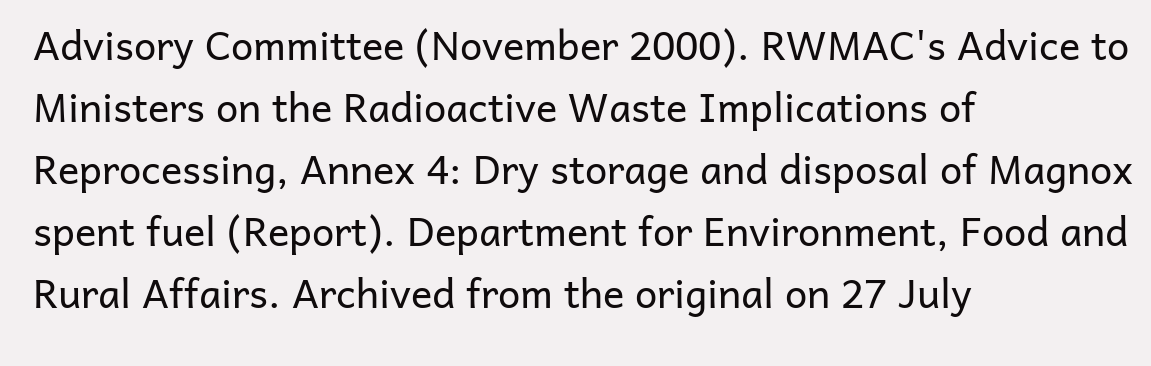Advisory Committee (November 2000). RWMAC's Advice to Ministers on the Radioactive Waste Implications of Reprocessing, Annex 4: Dry storage and disposal of Magnox spent fuel (Report). Department for Environment, Food and Rural Affairs. Archived from the original on 27 July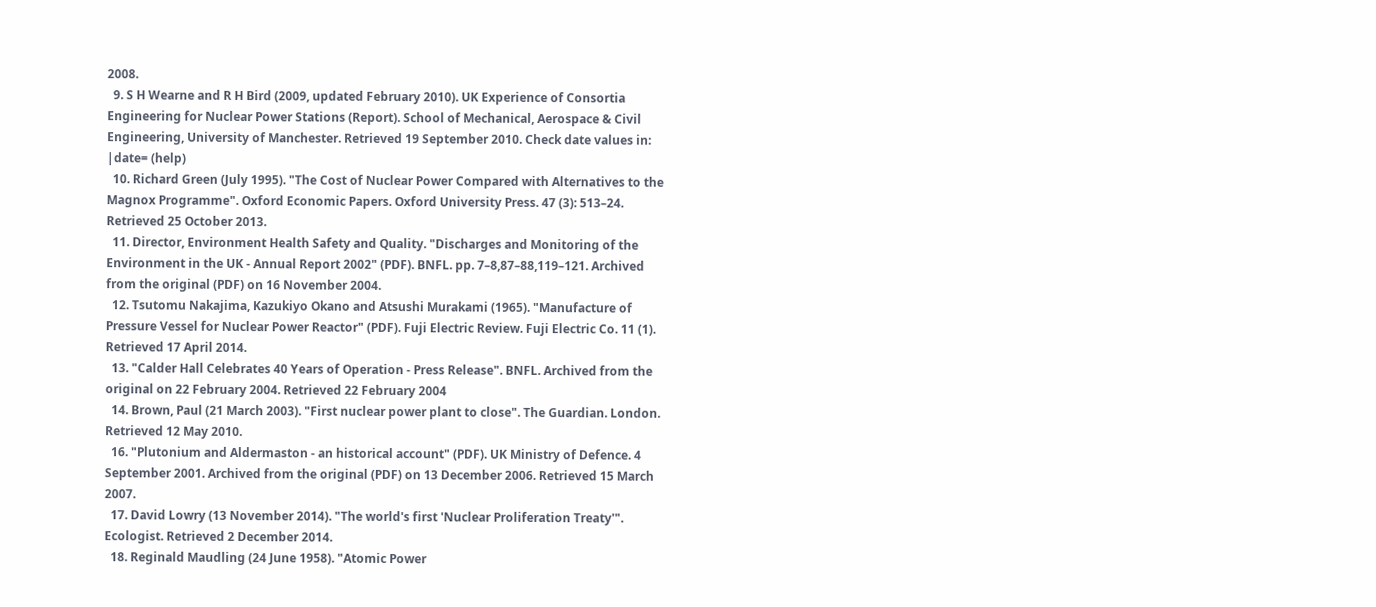2008.
  9. S H Wearne and R H Bird (2009, updated February 2010). UK Experience of Consortia Engineering for Nuclear Power Stations (Report). School of Mechanical, Aerospace & Civil Engineering, University of Manchester. Retrieved 19 September 2010. Check date values in: |date= (help)
  10. Richard Green (July 1995). "The Cost of Nuclear Power Compared with Alternatives to the Magnox Programme". Oxford Economic Papers. Oxford University Press. 47 (3): 513–24. Retrieved 25 October 2013.
  11. Director, Environment Health Safety and Quality. "Discharges and Monitoring of the Environment in the UK - Annual Report 2002" (PDF). BNFL. pp. 7–8,87–88,119–121. Archived from the original (PDF) on 16 November 2004.
  12. Tsutomu Nakajima, Kazukiyo Okano and Atsushi Murakami (1965). "Manufacture of Pressure Vessel for Nuclear Power Reactor" (PDF). Fuji Electric Review. Fuji Electric Co. 11 (1). Retrieved 17 April 2014.
  13. "Calder Hall Celebrates 40 Years of Operation - Press Release". BNFL. Archived from the original on 22 February 2004. Retrieved 22 February 2004
  14. Brown, Paul (21 March 2003). "First nuclear power plant to close". The Guardian. London. Retrieved 12 May 2010.
  16. "Plutonium and Aldermaston - an historical account" (PDF). UK Ministry of Defence. 4 September 2001. Archived from the original (PDF) on 13 December 2006. Retrieved 15 March 2007.
  17. David Lowry (13 November 2014). "The world's first 'Nuclear Proliferation Treaty'". Ecologist. Retrieved 2 December 2014.
  18. Reginald Maudling (24 June 1958). "Atomic Power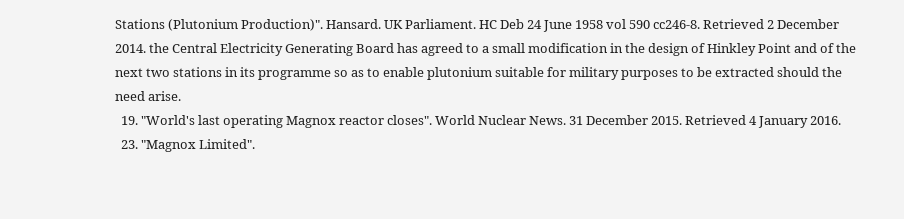Stations (Plutonium Production)". Hansard. UK Parliament. HC Deb 24 June 1958 vol 590 cc246-8. Retrieved 2 December 2014. the Central Electricity Generating Board has agreed to a small modification in the design of Hinkley Point and of the next two stations in its programme so as to enable plutonium suitable for military purposes to be extracted should the need arise.
  19. "World's last operating Magnox reactor closes". World Nuclear News. 31 December 2015. Retrieved 4 January 2016.
  23. "Magnox Limited".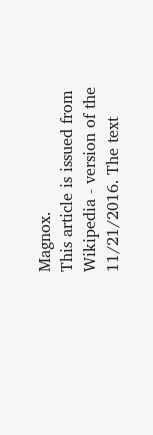Magnox.
This article is issued from Wikipedia - version of the 11/21/2016. The text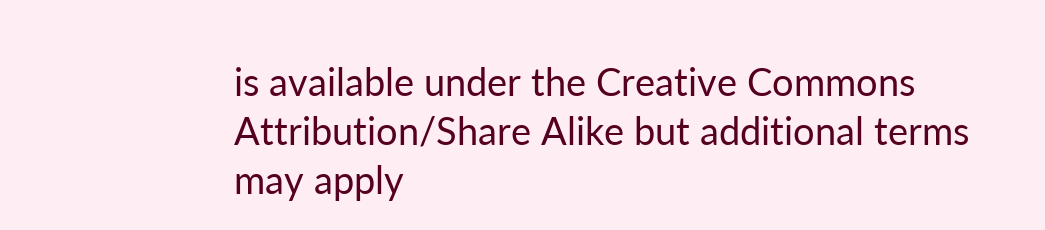is available under the Creative Commons Attribution/Share Alike but additional terms may apply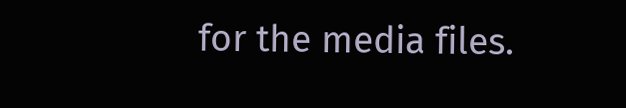for the media files.